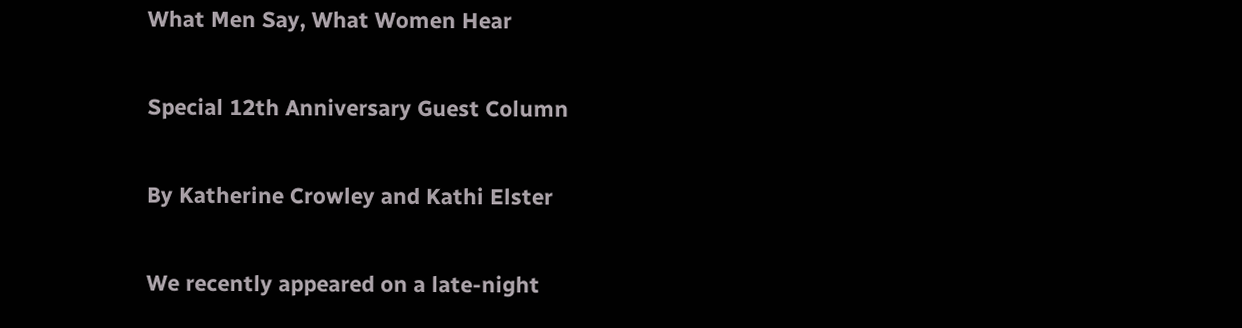What Men Say, What Women Hear

Special 12th Anniversary Guest Column

By Katherine Crowley and Kathi Elster

We recently appeared on a late-night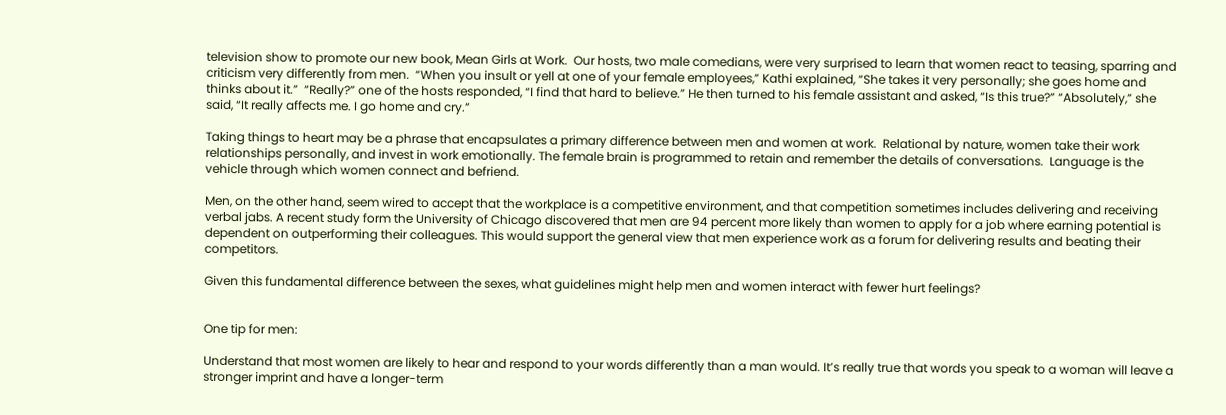television show to promote our new book, Mean Girls at Work.  Our hosts, two male comedians, were very surprised to learn that women react to teasing, sparring and criticism very differently from men.  “When you insult or yell at one of your female employees,” Kathi explained, “She takes it very personally; she goes home and thinks about it.”  “Really?” one of the hosts responded, “I find that hard to believe.” He then turned to his female assistant and asked, “Is this true?” “Absolutely,” she said, “It really affects me. I go home and cry.”

Taking things to heart may be a phrase that encapsulates a primary difference between men and women at work.  Relational by nature, women take their work relationships personally, and invest in work emotionally. The female brain is programmed to retain and remember the details of conversations.  Language is the vehicle through which women connect and befriend.

Men, on the other hand, seem wired to accept that the workplace is a competitive environment, and that competition sometimes includes delivering and receiving verbal jabs. A recent study form the University of Chicago discovered that men are 94 percent more likely than women to apply for a job where earning potential is dependent on outperforming their colleagues. This would support the general view that men experience work as a forum for delivering results and beating their competitors.

Given this fundamental difference between the sexes, what guidelines might help men and women interact with fewer hurt feelings?


One tip for men:

Understand that most women are likely to hear and respond to your words differently than a man would. It’s really true that words you speak to a woman will leave a stronger imprint and have a longer-term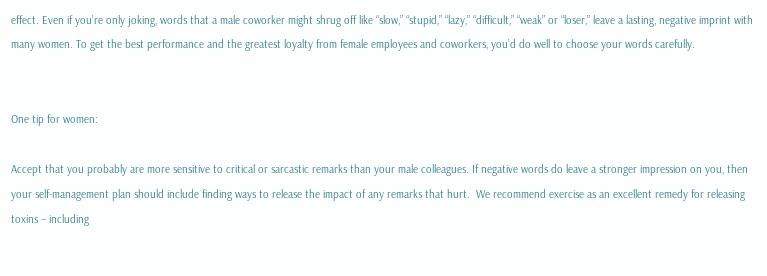effect. Even if you’re only joking, words that a male coworker might shrug off like “slow,” “stupid,” “lazy,” “difficult,” “weak” or “loser,” leave a lasting, negative imprint with many women. To get the best performance and the greatest loyalty from female employees and coworkers, you’d do well to choose your words carefully.


One tip for women:

Accept that you probably are more sensitive to critical or sarcastic remarks than your male colleagues. If negative words do leave a stronger impression on you, then your self-management plan should include finding ways to release the impact of any remarks that hurt.  We recommend exercise as an excellent remedy for releasing toxins – including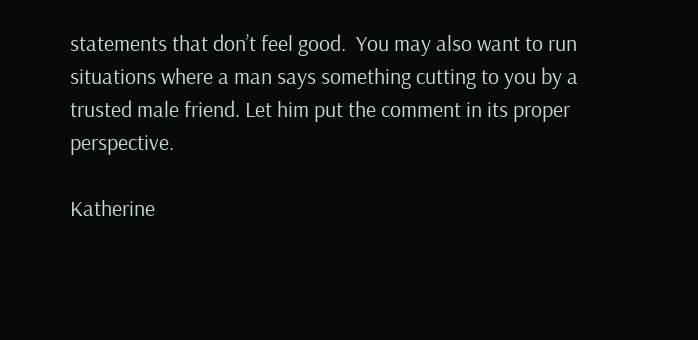statements that don’t feel good.  You may also want to run situations where a man says something cutting to you by a trusted male friend. Let him put the comment in its proper perspective.

Katherine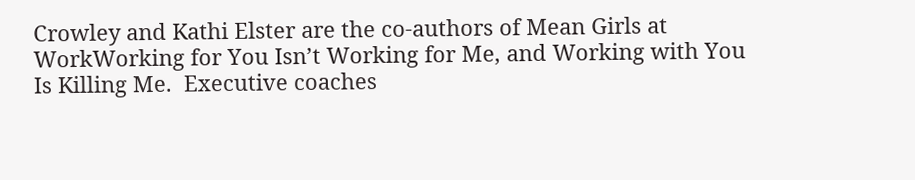Crowley and Kathi Elster are the co-authors of Mean Girls at WorkWorking for You Isn’t Working for Me, and Working with You Is Killing Me.  Executive coaches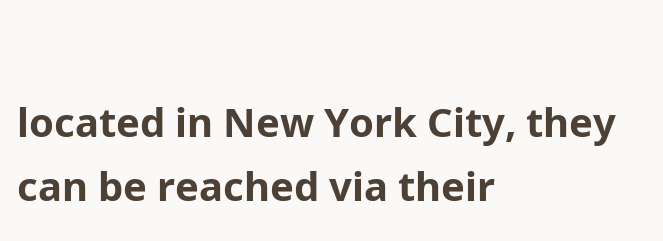located in New York City, they can be reached via their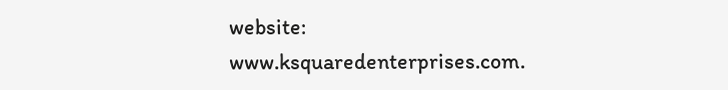website: www.ksquaredenterprises.com.